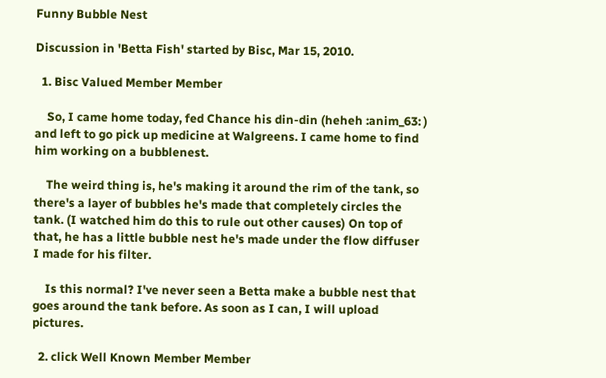Funny Bubble Nest

Discussion in 'Betta Fish' started by Bisc, Mar 15, 2010.

  1. Bisc Valued Member Member

    So, I came home today, fed Chance his din-din (heheh :anim_63: ) and left to go pick up medicine at Walgreens. I came home to find him working on a bubblenest.

    The weird thing is, he's making it around the rim of the tank, so there's a layer of bubbles he's made that completely circles the tank. (I watched him do this to rule out other causes) On top of that, he has a little bubble nest he's made under the flow diffuser I made for his filter.

    Is this normal? I've never seen a Betta make a bubble nest that goes around the tank before. As soon as I can, I will upload pictures.

  2. click Well Known Member Member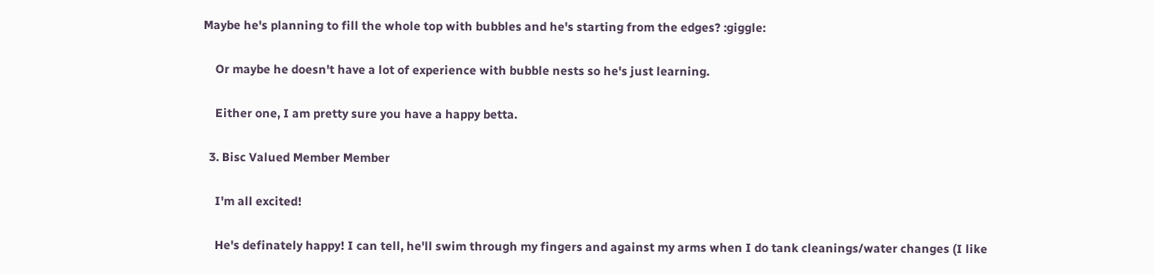Maybe he's planning to fill the whole top with bubbles and he's starting from the edges? :giggle:

    Or maybe he doesn't have a lot of experience with bubble nests so he's just learning.

    Either one, I am pretty sure you have a happy betta.

  3. Bisc Valued Member Member

    I'm all excited!

    He's definately happy! I can tell, he'll swim through my fingers and against my arms when I do tank cleanings/water changes (I like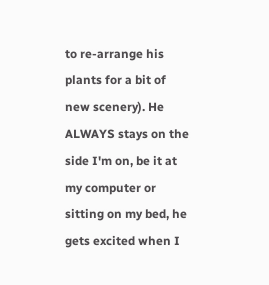to re-arrange his plants for a bit of new scenery). He ALWAYS stays on the side I'm on, be it at my computer or sitting on my bed, he gets excited when I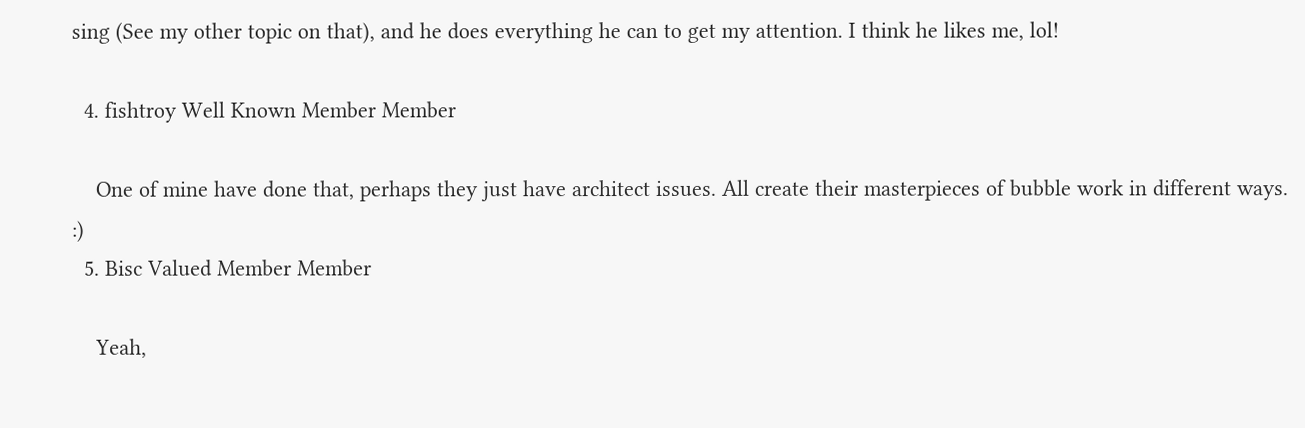sing (See my other topic on that), and he does everything he can to get my attention. I think he likes me, lol!

  4. fishtroy Well Known Member Member

    One of mine have done that, perhaps they just have architect issues. All create their masterpieces of bubble work in different ways. :)
  5. Bisc Valued Member Member

    Yeah,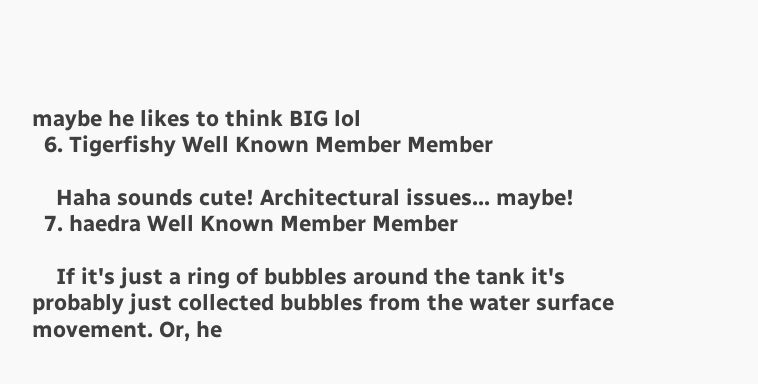maybe he likes to think BIG lol
  6. Tigerfishy Well Known Member Member

    Haha sounds cute! Architectural issues... maybe!
  7. haedra Well Known Member Member

    If it's just a ring of bubbles around the tank it's probably just collected bubbles from the water surface movement. Or, he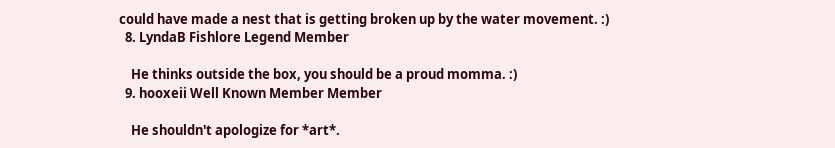could have made a nest that is getting broken up by the water movement. :)
  8. LyndaB Fishlore Legend Member

    He thinks outside the box, you should be a proud momma. :)
  9. hooxeii Well Known Member Member

    He shouldn't apologize for *art*.